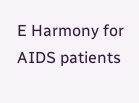E Harmony for AIDS patients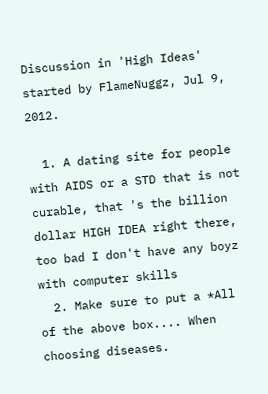Discussion in 'High Ideas' started by FlameNuggz, Jul 9, 2012.

  1. A dating site for people with AIDS or a STD that is not curable, that 's the billion dollar HIGH IDEA right there, too bad I don't have any boyz with computer skills
  2. Make sure to put a *All of the above box.... When choosing diseases.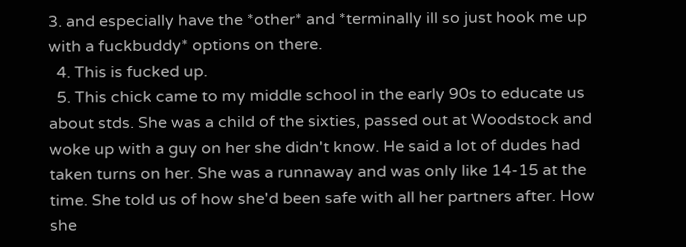3. and especially have the *other* and *terminally ill so just hook me up with a fuckbuddy* options on there.
  4. This is fucked up.
  5. This chick came to my middle school in the early 90s to educate us about stds. She was a child of the sixties, passed out at Woodstock and woke up with a guy on her she didn't know. He said a lot of dudes had taken turns on her. She was a runnaway and was only like 14-15 at the time. She told us of how she'd been safe with all her partners after. How she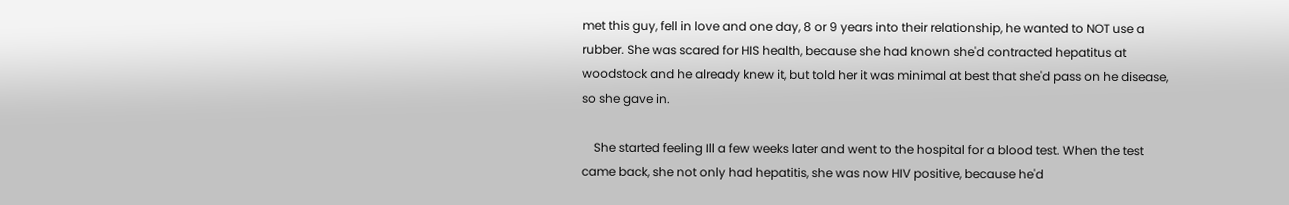met this guy, fell in love and one day, 8 or 9 years into their relationship, he wanted to NOT use a rubber. She was scared for HIS health, because she had known she'd contracted hepatitus at woodstock and he already knew it, but told her it was minimal at best that she'd pass on he disease, so she gave in.

    She started feeling Ill a few weeks later and went to the hospital for a blood test. When the test came back, she not only had hepatitis, she was now HIV positive, because he'd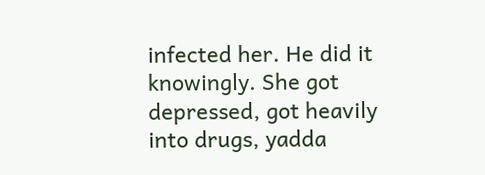infected her. He did it knowingly. She got depressed, got heavily into drugs, yadda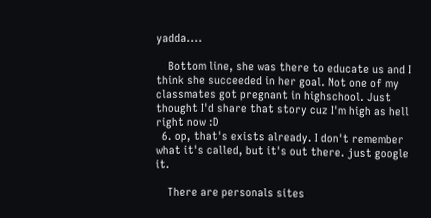yadda....

    Bottom line, she was there to educate us and I think she succeeded in her goal. Not one of my classmates got pregnant in highschool. Just thought I'd share that story cuz I'm high as hell right now :D
  6. op, that's exists already. I don't remember what it's called, but it's out there. just google it.

    There are personals sites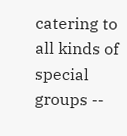catering to all kinds of special groups --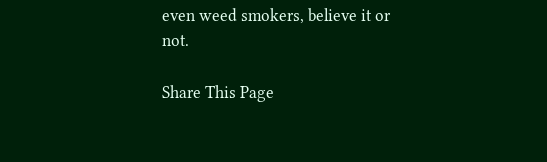even weed smokers, believe it or not.

Share This Page